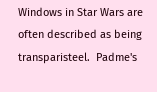Windows in Star Wars are often described as being transparisteel.  Padme's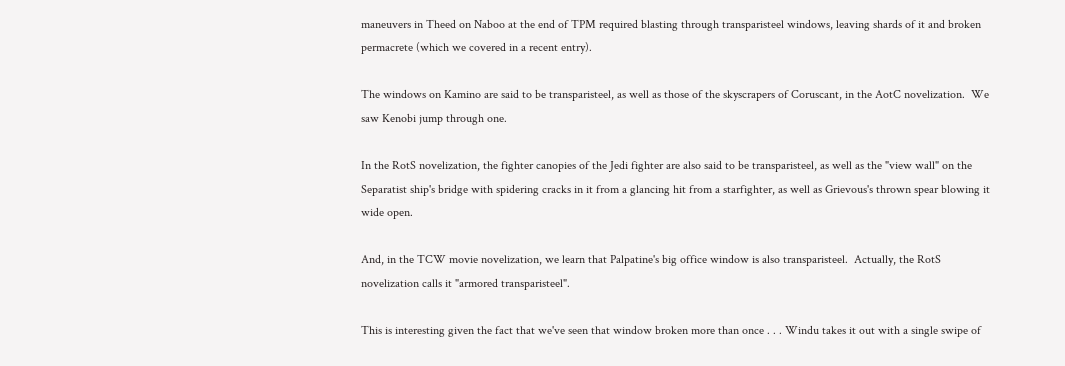maneuvers in Theed on Naboo at the end of TPM required blasting through transparisteel windows, leaving shards of it and broken permacrete (which we covered in a recent entry).

The windows on Kamino are said to be transparisteel, as well as those of the skyscrapers of Coruscant, in the AotC novelization.  We saw Kenobi jump through one.

In the RotS novelization, the fighter canopies of the Jedi fighter are also said to be transparisteel, as well as the "view wall" on the Separatist ship's bridge with spidering cracks in it from a glancing hit from a starfighter, as well as Grievous's thrown spear blowing it wide open.

And, in the TCW movie novelization, we learn that Palpatine's big office window is also transparisteel.  Actually, the RotS novelization calls it "armored transparisteel".

This is interesting given the fact that we've seen that window broken more than once . . . Windu takes it out with a single swipe of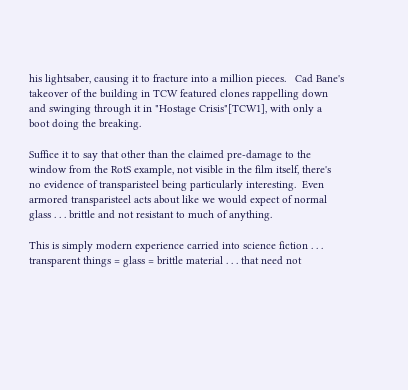his lightsaber, causing it to fracture into a million pieces.   Cad Bane's takeover of the building in TCW featured clones rappelling down and swinging through it in "Hostage Crisis"[TCW1], with only a boot doing the breaking.

Suffice it to say that other than the claimed pre-damage to the window from the RotS example, not visible in the film itself, there's no evidence of transparisteel being particularly interesting.  Even armored transparisteel acts about like we would expect of normal glass . . . brittle and not resistant to much of anything.

This is simply modern experience carried into science fiction . . . transparent things = glass = brittle material . . . that need not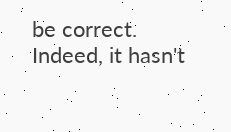be correct.   Indeed, it hasn't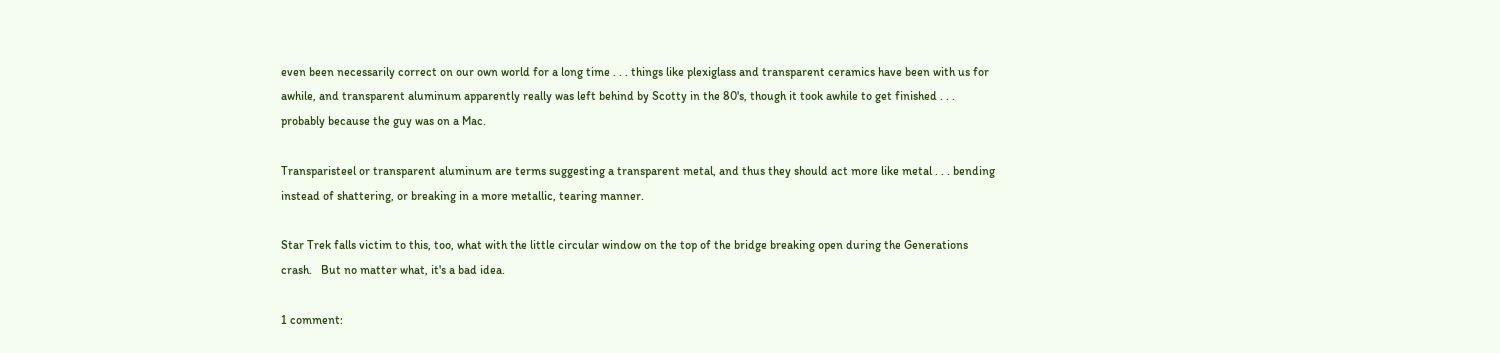even been necessarily correct on our own world for a long time . . . things like plexiglass and transparent ceramics have been with us for awhile, and transparent aluminum apparently really was left behind by Scotty in the 80's, though it took awhile to get finished . . . probably because the guy was on a Mac.

Transparisteel or transparent aluminum are terms suggesting a transparent metal, and thus they should act more like metal . . . bending instead of shattering, or breaking in a more metallic, tearing manner.

Star Trek falls victim to this, too, what with the little circular window on the top of the bridge breaking open during the Generations crash.   But no matter what, it's a bad idea.

1 comment: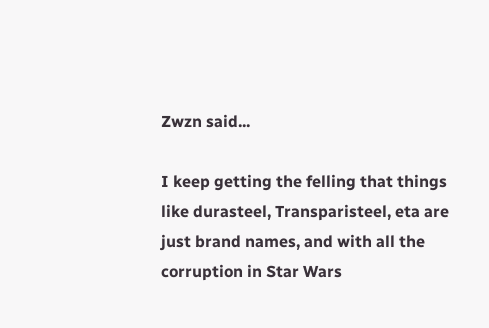Zwzn said...

I keep getting the felling that things like durasteel, Transparisteel, eta are just brand names, and with all the corruption in Star Wars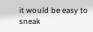it would be easy to sneak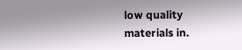low quality materials in.